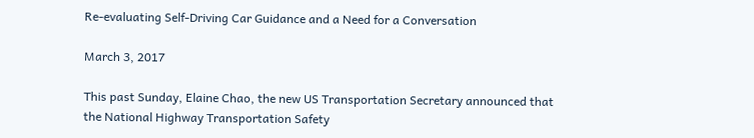Re-evaluating Self-Driving Car Guidance and a Need for a Conversation

March 3, 2017

This past Sunday, Elaine Chao, the new US Transportation Secretary announced that the National Highway Transportation Safety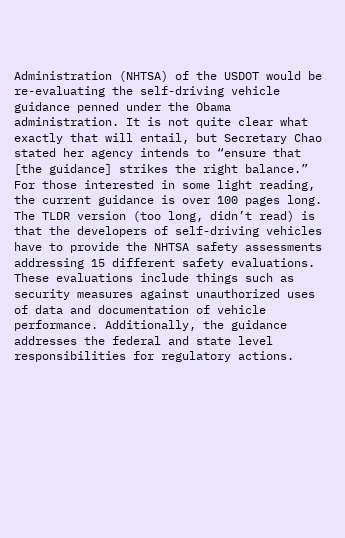Administration (NHTSA) of the USDOT would be re-evaluating the self-driving vehicle guidance penned under the Obama administration. It is not quite clear what exactly that will entail, but Secretary Chao stated her agency intends to “ensure that [the guidance] strikes the right balance.”
For those interested in some light reading, the current guidance is over 100 pages long. The TLDR version (too long, didn’t read) is that the developers of self-driving vehicles have to provide the NHTSA safety assessments addressing 15 different safety evaluations. These evaluations include things such as security measures against unauthorized uses of data and documentation of vehicle performance. Additionally, the guidance addresses the federal and state level responsibilities for regulatory actions.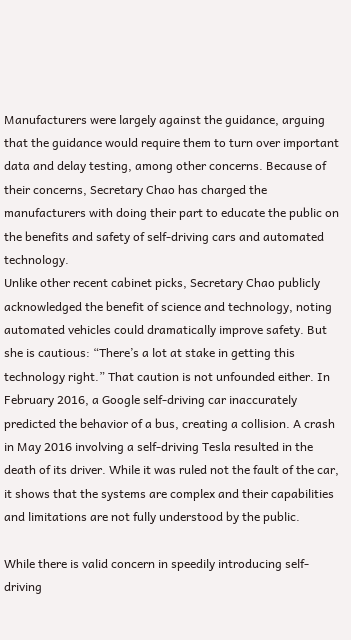Manufacturers were largely against the guidance, arguing that the guidance would require them to turn over important data and delay testing, among other concerns. Because of their concerns, Secretary Chao has charged the manufacturers with doing their part to educate the public on the benefits and safety of self-driving cars and automated technology.
Unlike other recent cabinet picks, Secretary Chao publicly acknowledged the benefit of science and technology, noting automated vehicles could dramatically improve safety. But she is cautious: “There’s a lot at stake in getting this technology right.” That caution is not unfounded either. In February 2016, a Google self-driving car inaccurately predicted the behavior of a bus, creating a collision. A crash in May 2016 involving a self-driving Tesla resulted in the death of its driver. While it was ruled not the fault of the car, it shows that the systems are complex and their capabilities and limitations are not fully understood by the public.

While there is valid concern in speedily introducing self-driving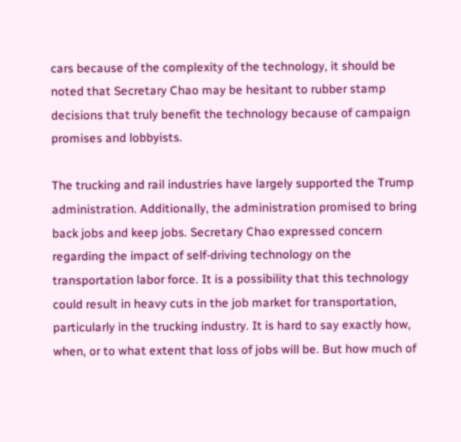cars because of the complexity of the technology, it should be noted that Secretary Chao may be hesitant to rubber stamp decisions that truly benefit the technology because of campaign promises and lobbyists.

The trucking and rail industries have largely supported the Trump administration. Additionally, the administration promised to bring back jobs and keep jobs. Secretary Chao expressed concern regarding the impact of self-driving technology on the transportation labor force. It is a possibility that this technology could result in heavy cuts in the job market for transportation, particularly in the trucking industry. It is hard to say exactly how, when, or to what extent that loss of jobs will be. But how much of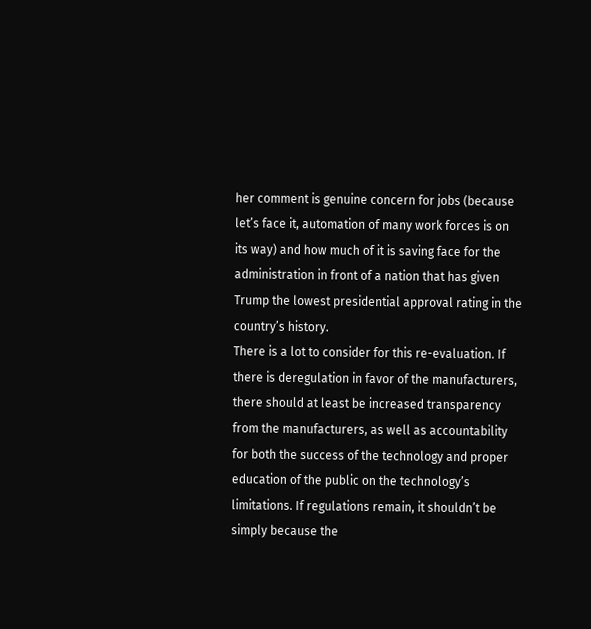her comment is genuine concern for jobs (because let’s face it, automation of many work forces is on its way) and how much of it is saving face for the administration in front of a nation that has given Trump the lowest presidential approval rating in the country’s history.
There is a lot to consider for this re-evaluation. If there is deregulation in favor of the manufacturers, there should at least be increased transparency from the manufacturers, as well as accountability for both the success of the technology and proper education of the public on the technology’s limitations. If regulations remain, it shouldn’t be simply because the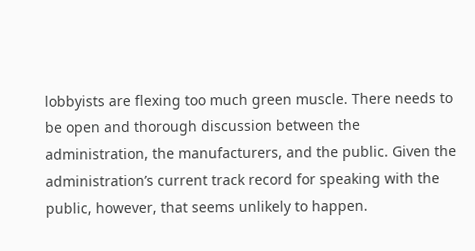lobbyists are flexing too much green muscle. There needs to be open and thorough discussion between the administration, the manufacturers, and the public. Given the administration’s current track record for speaking with the public, however, that seems unlikely to happen.